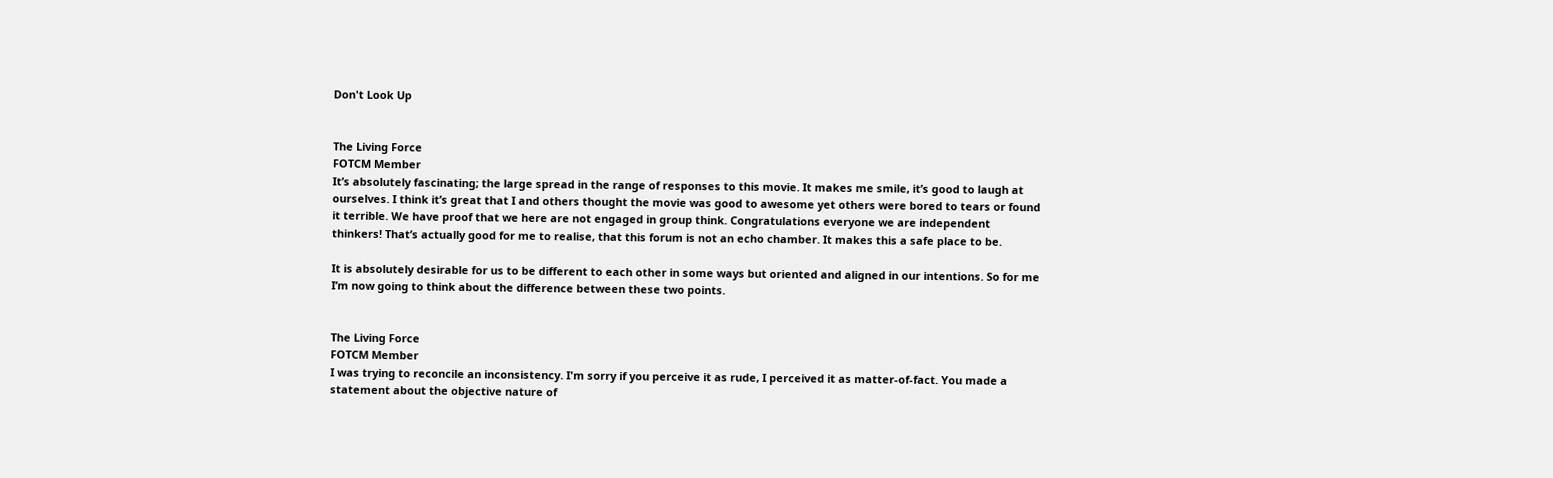Don't Look Up


The Living Force
FOTCM Member
It’s absolutely fascinating; the large spread in the range of responses to this movie. It makes me smile, it’s good to laugh at ourselves. I think it’s great that I and others thought the movie was good to awesome yet others were bored to tears or found it terrible. We have proof that we here are not engaged in group think. Congratulations everyone we are independent thinkers! That’s actually good for me to realise, that this forum is not an echo chamber. It makes this a safe place to be.

It is absolutely desirable for us to be different to each other in some ways but oriented and aligned in our intentions. So for me I’m now going to think about the difference between these two points.


The Living Force
FOTCM Member
I was trying to reconcile an inconsistency. I'm sorry if you perceive it as rude, I perceived it as matter-of-fact. You made a statement about the objective nature of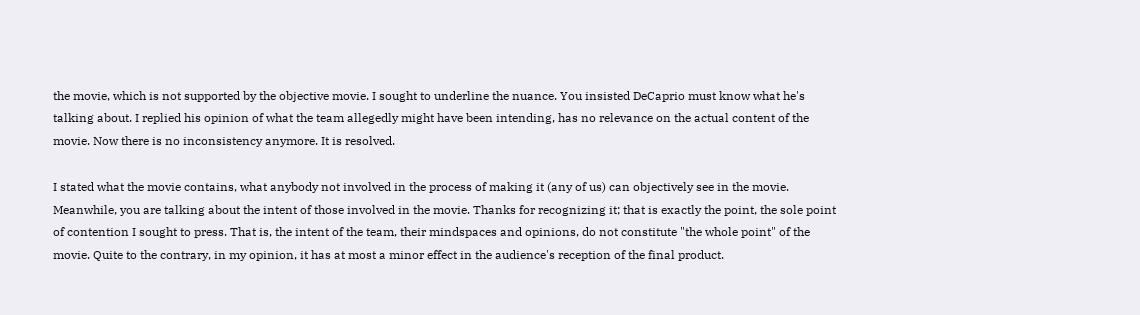the movie, which is not supported by the objective movie. I sought to underline the nuance. You insisted DeCaprio must know what he's talking about. I replied his opinion of what the team allegedly might have been intending, has no relevance on the actual content of the movie. Now there is no inconsistency anymore. It is resolved.

I stated what the movie contains, what anybody not involved in the process of making it (any of us) can objectively see in the movie. Meanwhile, you are talking about the intent of those involved in the movie. Thanks for recognizing it; that is exactly the point, the sole point of contention I sought to press. That is, the intent of the team, their mindspaces and opinions, do not constitute "the whole point" of the movie. Quite to the contrary, in my opinion, it has at most a minor effect in the audience's reception of the final product.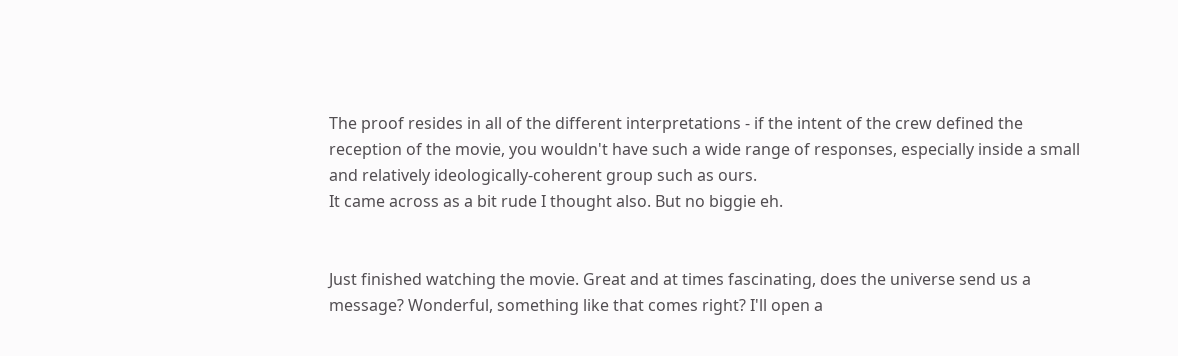The proof resides in all of the different interpretations - if the intent of the crew defined the reception of the movie, you wouldn't have such a wide range of responses, especially inside a small and relatively ideologically-coherent group such as ours.
It came across as a bit rude I thought also. But no biggie eh.


Just finished watching the movie. Great and at times fascinating, does the universe send us a message? Wonderful, something like that comes right? I'll open a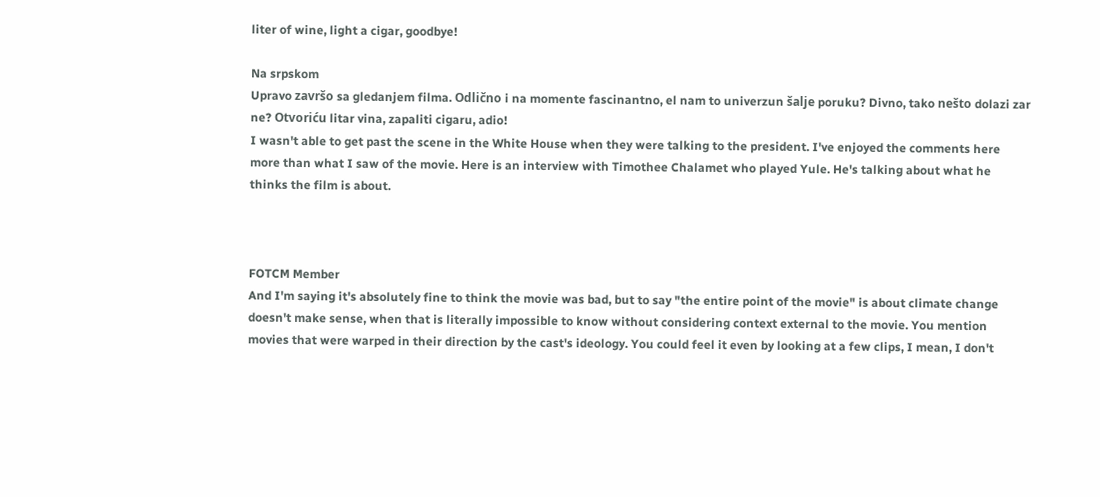liter of wine, light a cigar, goodbye!

Na srpskom
Upravo završo sa gledanjem filma. Odlično i na momente fascinantno, el nam to univerzun šalje poruku? Divno, tako nešto dolazi zar ne? Otvoriću litar vina, zapaliti cigaru, adio!
I wasn't able to get past the scene in the White House when they were talking to the president. I've enjoyed the comments here more than what I saw of the movie. Here is an interview with Timothee Chalamet who played Yule. He's talking about what he thinks the film is about.



FOTCM Member
And I'm saying it's absolutely fine to think the movie was bad, but to say "the entire point of the movie" is about climate change doesn't make sense, when that is literally impossible to know without considering context external to the movie. You mention movies that were warped in their direction by the cast's ideology. You could feel it even by looking at a few clips, I mean, I don't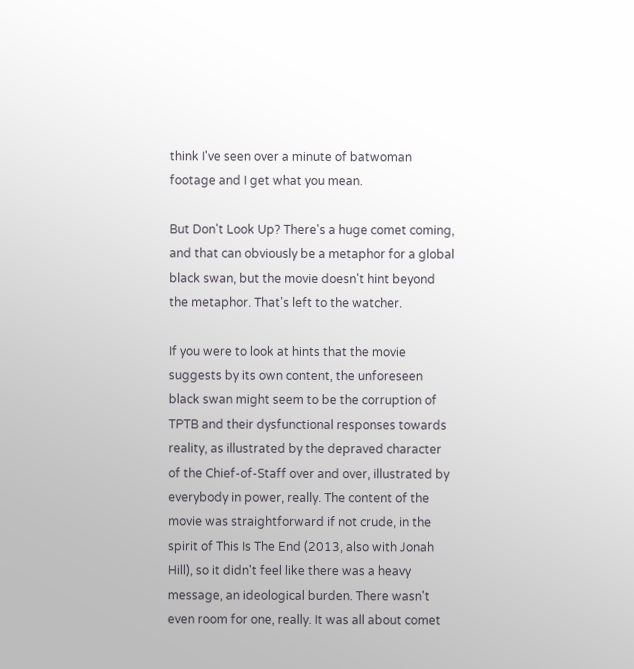think I've seen over a minute of batwoman footage and I get what you mean.

But Don't Look Up? There's a huge comet coming, and that can obviously be a metaphor for a global black swan, but the movie doesn't hint beyond the metaphor. That's left to the watcher.

If you were to look at hints that the movie suggests by its own content, the unforeseen black swan might seem to be the corruption of TPTB and their dysfunctional responses towards reality, as illustrated by the depraved character of the Chief-of-Staff over and over, illustrated by everybody in power, really. The content of the movie was straightforward if not crude, in the spirit of This Is The End (2013, also with Jonah Hill), so it didn't feel like there was a heavy message, an ideological burden. There wasn't even room for one, really. It was all about comet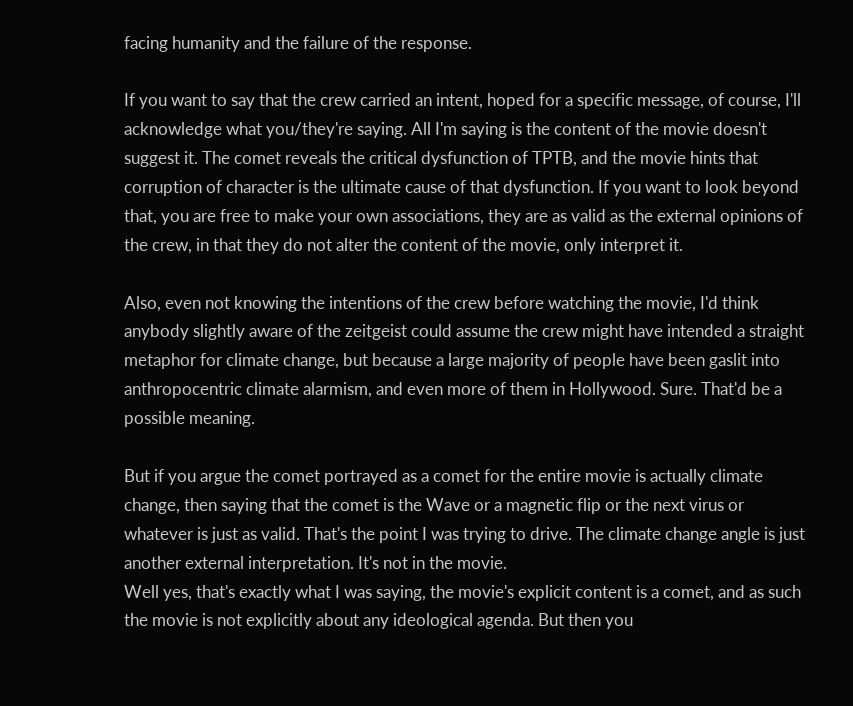facing humanity and the failure of the response.

If you want to say that the crew carried an intent, hoped for a specific message, of course, I'll acknowledge what you/they're saying. All I'm saying is the content of the movie doesn't suggest it. The comet reveals the critical dysfunction of TPTB, and the movie hints that corruption of character is the ultimate cause of that dysfunction. If you want to look beyond that, you are free to make your own associations, they are as valid as the external opinions of the crew, in that they do not alter the content of the movie, only interpret it.

Also, even not knowing the intentions of the crew before watching the movie, I'd think anybody slightly aware of the zeitgeist could assume the crew might have intended a straight metaphor for climate change, but because a large majority of people have been gaslit into anthropocentric climate alarmism, and even more of them in Hollywood. Sure. That'd be a possible meaning.

But if you argue the comet portrayed as a comet for the entire movie is actually climate change, then saying that the comet is the Wave or a magnetic flip or the next virus or whatever is just as valid. That's the point I was trying to drive. The climate change angle is just another external interpretation. It's not in the movie.
Well yes, that's exactly what I was saying, the movie's explicit content is a comet, and as such the movie is not explicitly about any ideological agenda. But then you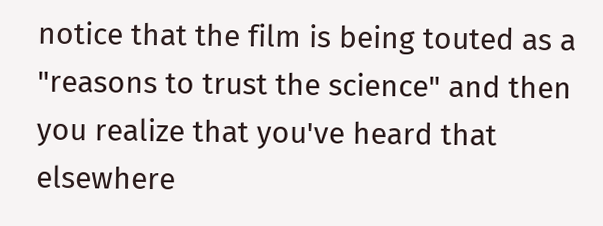notice that the film is being touted as a "reasons to trust the science" and then you realize that you've heard that elsewhere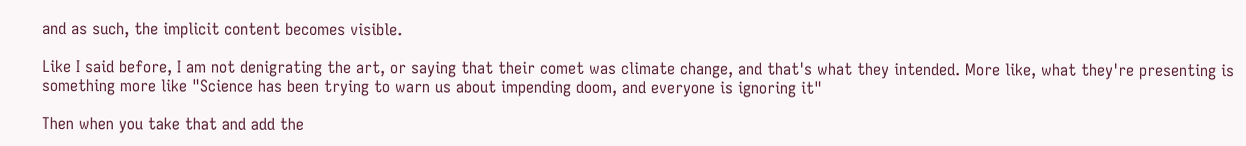and as such, the implicit content becomes visible.

Like I said before, I am not denigrating the art, or saying that their comet was climate change, and that's what they intended. More like, what they're presenting is something more like "Science has been trying to warn us about impending doom, and everyone is ignoring it"

Then when you take that and add the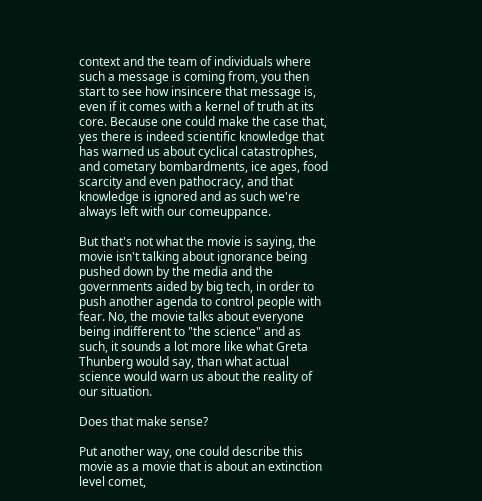context and the team of individuals where such a message is coming from, you then start to see how insincere that message is, even if it comes with a kernel of truth at its core. Because one could make the case that, yes there is indeed scientific knowledge that has warned us about cyclical catastrophes, and cometary bombardments, ice ages, food scarcity and even pathocracy, and that knowledge is ignored and as such we're always left with our comeuppance.

But that's not what the movie is saying, the movie isn't talking about ignorance being pushed down by the media and the governments aided by big tech, in order to push another agenda to control people with fear. No, the movie talks about everyone being indifferent to "the science" and as such, it sounds a lot more like what Greta Thunberg would say, than what actual science would warn us about the reality of our situation.

Does that make sense?

Put another way, one could describe this movie as a movie that is about an extinction level comet,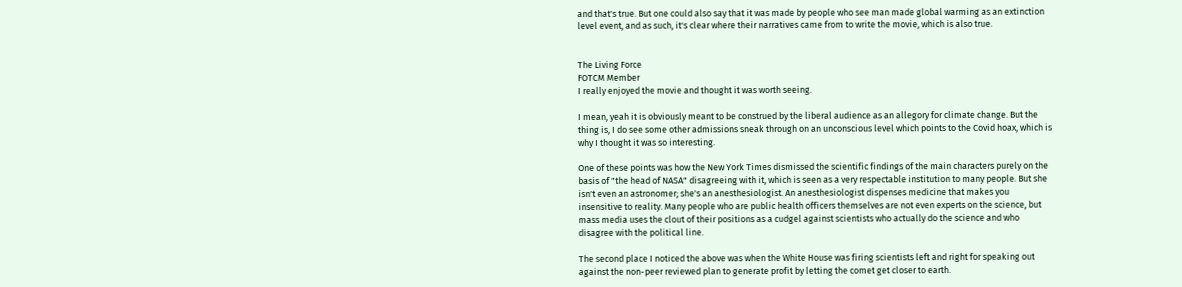and that's true. But one could also say that it was made by people who see man made global warming as an extinction level event, and as such, it's clear where their narratives came from to write the movie, which is also true.


The Living Force
FOTCM Member
I really enjoyed the movie and thought it was worth seeing.

I mean, yeah it is obviously meant to be construed by the liberal audience as an allegory for climate change. But the thing is, I do see some other admissions sneak through on an unconscious level which points to the Covid hoax, which is why I thought it was so interesting.

One of these points was how the New York Times dismissed the scientific findings of the main characters purely on the basis of "the head of NASA" disagreeing with it, which is seen as a very respectable institution to many people. But she isn't even an astronomer; she's an anesthesiologist. An anesthesiologist dispenses medicine that makes you insensitive to reality. Many people who are public health officers themselves are not even experts on the science, but mass media uses the clout of their positions as a cudgel against scientists who actually do the science and who disagree with the political line.

The second place I noticed the above was when the White House was firing scientists left and right for speaking out against the non-peer reviewed plan to generate profit by letting the comet get closer to earth.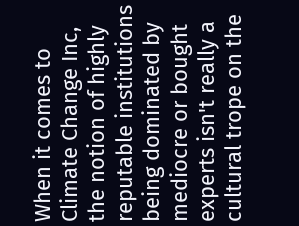When it comes to Climate Change Inc, the notion of highly reputable institutions being dominated by mediocre or bought experts isn't really a cultural trope on the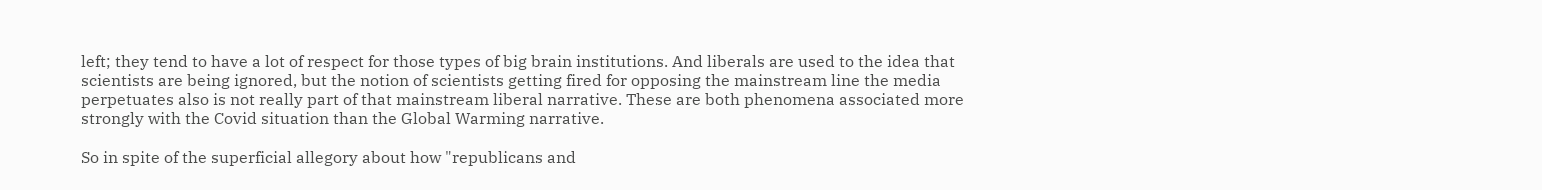left; they tend to have a lot of respect for those types of big brain institutions. And liberals are used to the idea that scientists are being ignored, but the notion of scientists getting fired for opposing the mainstream line the media perpetuates also is not really part of that mainstream liberal narrative. These are both phenomena associated more strongly with the Covid situation than the Global Warming narrative.

So in spite of the superficial allegory about how "republicans and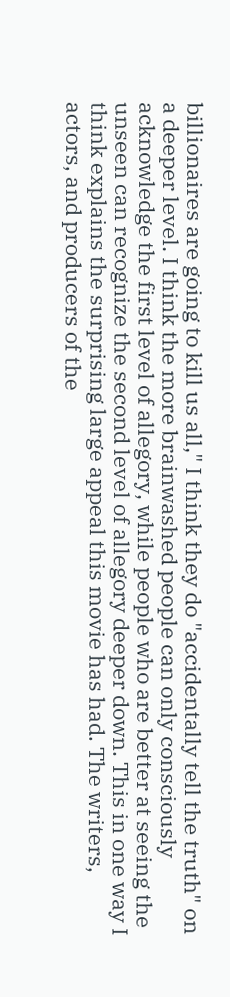billionaires are going to kill us all," I think they do "accidentally tell the truth" on a deeper level. I think the more brainwashed people can only consciously acknowledge the first level of allegory, while people who are better at seeing the unseen can recognize the second level of allegory deeper down. This in one way I think explains the surprising large appeal this movie has had. The writers, actors, and producers of the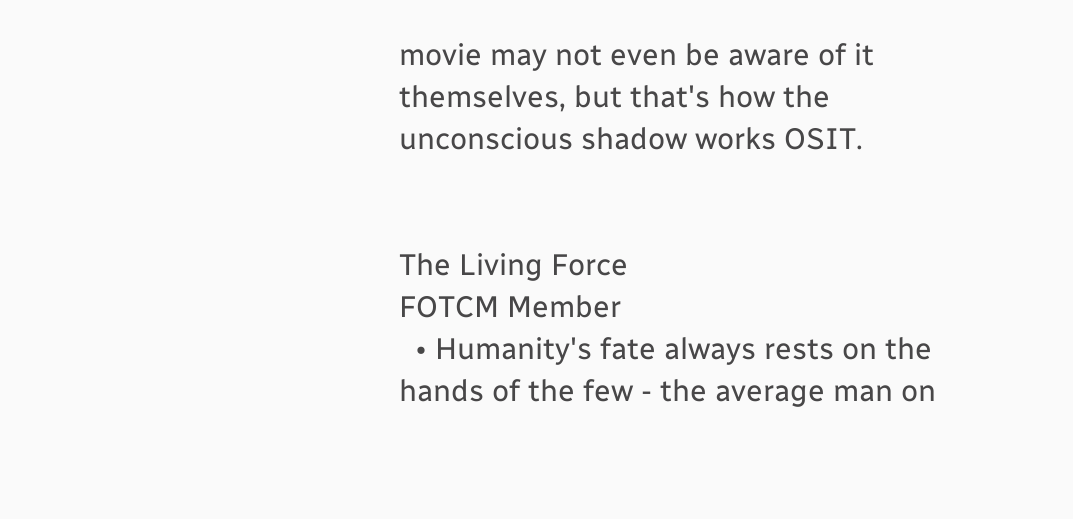movie may not even be aware of it themselves, but that's how the unconscious shadow works OSIT.


The Living Force
FOTCM Member
  • Humanity's fate always rests on the hands of the few - the average man on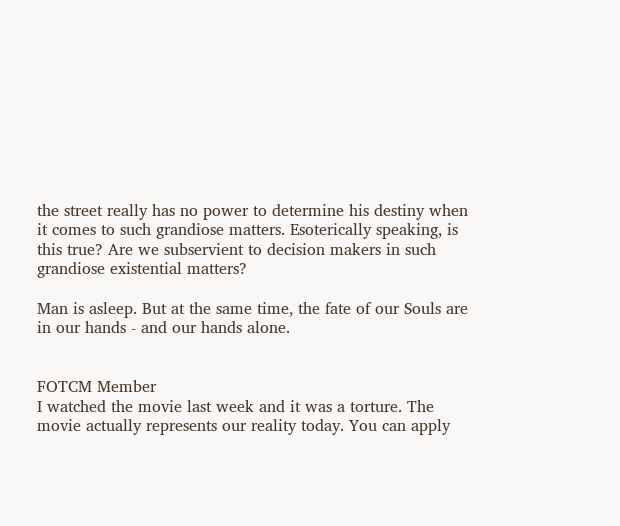the street really has no power to determine his destiny when it comes to such grandiose matters. Esoterically speaking, is this true? Are we subservient to decision makers in such grandiose existential matters?

Man is asleep. But at the same time, the fate of our Souls are in our hands - and our hands alone.


FOTCM Member
I watched the movie last week and it was a torture. The movie actually represents our reality today. You can apply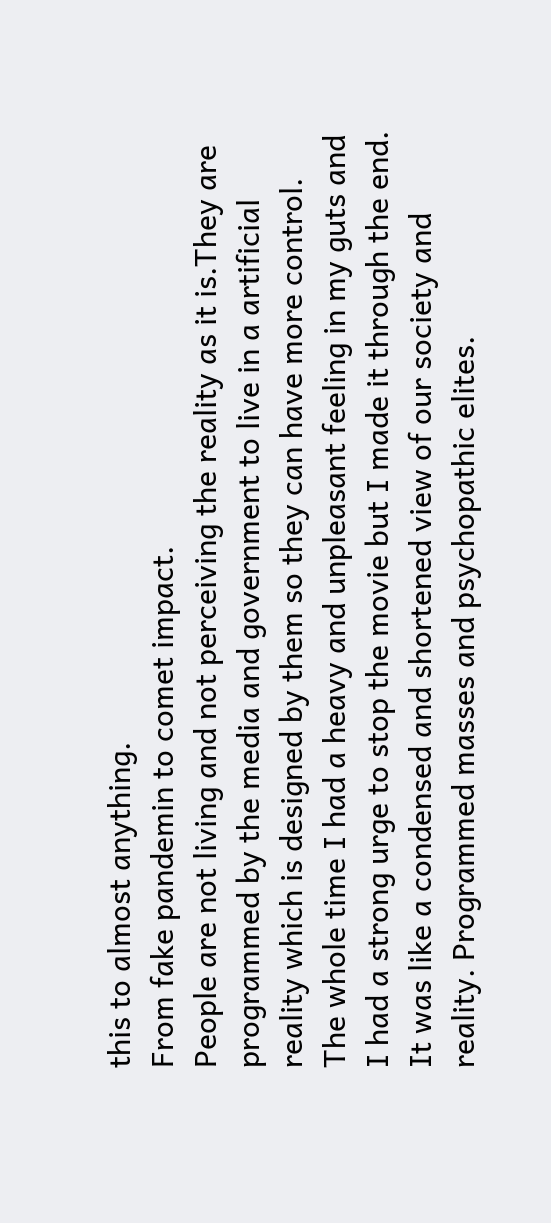this to almost anything.
From fake pandemin to comet impact.
People are not living and not perceiving the reality as it is.They are programmed by the media and government to live in a artificial reality which is designed by them so they can have more control.
The whole time I had a heavy and unpleasant feeling in my guts and I had a strong urge to stop the movie but I made it through the end.
It was like a condensed and shortened view of our society and reality. Programmed masses and psychopathic elites.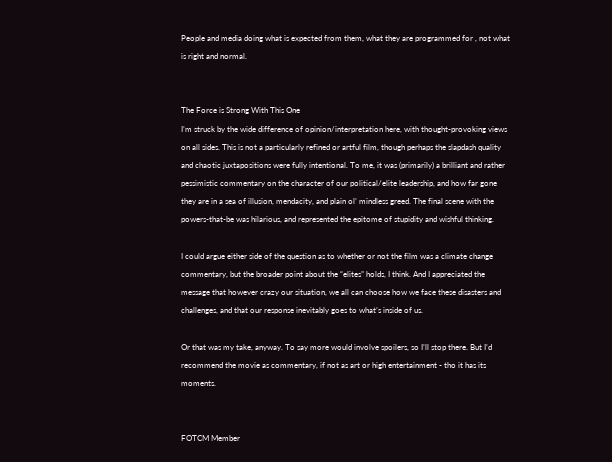People and media doing what is expected from them, what they are programmed for , not what is right and normal.


The Force is Strong With This One
I’m struck by the wide difference of opinion/interpretation here, with thought-provoking views on all sides. This is not a particularly refined or artful film, though perhaps the slapdash quality and chaotic juxtapositions were fully intentional. To me, it was (primarily) a brilliant and rather pessimistic commentary on the character of our political/elite leadership, and how far gone they are in a sea of illusion, mendacity, and plain ol’ mindless greed. The final scene with the powers-that-be was hilarious, and represented the epitome of stupidity and wishful thinking.

I could argue either side of the question as to whether or not the film was a climate change commentary, but the broader point about the “elites” holds, I think. And I appreciated the message that however crazy our situation, we all can choose how we face these disasters and challenges, and that our response inevitably goes to what’s inside of us.

Or that was my take, anyway. To say more would involve spoilers, so I’ll stop there. But I’d recommend the movie as commentary, if not as art or high entertainment - tho it has its moments.


FOTCM Member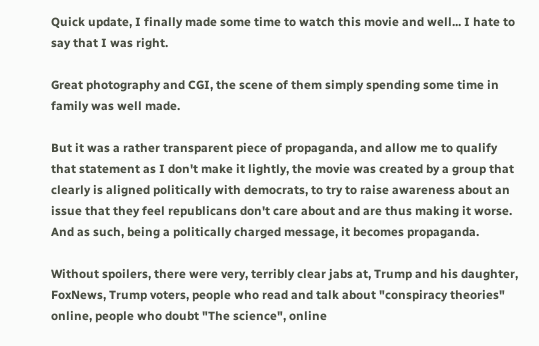Quick update, I finally made some time to watch this movie and well... I hate to say that I was right.

Great photography and CGI, the scene of them simply spending some time in family was well made.

But it was a rather transparent piece of propaganda, and allow me to qualify that statement as I don't make it lightly, the movie was created by a group that clearly is aligned politically with democrats, to try to raise awareness about an issue that they feel republicans don't care about and are thus making it worse. And as such, being a politically charged message, it becomes propaganda.

Without spoilers, there were very, terribly clear jabs at, Trump and his daughter, FoxNews, Trump voters, people who read and talk about "conspiracy theories" online, people who doubt "The science", online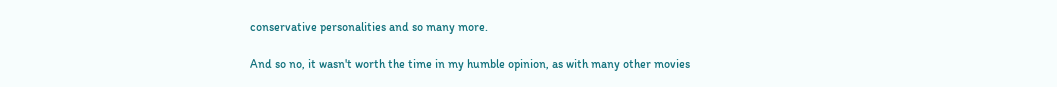conservative personalities and so many more.

And so no, it wasn't worth the time in my humble opinion, as with many other movies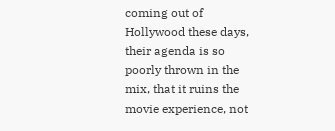coming out of Hollywood these days, their agenda is so poorly thrown in the mix, that it ruins the movie experience, not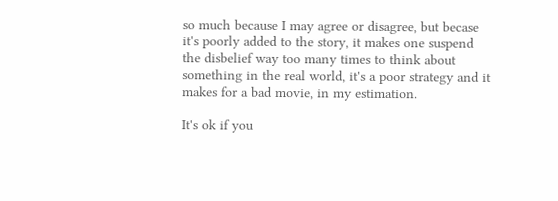so much because I may agree or disagree, but becase it's poorly added to the story, it makes one suspend the disbelief way too many times to think about something in the real world, it's a poor strategy and it makes for a bad movie, in my estimation.

It's ok if you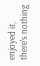enjoyed it, there's nothing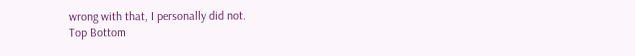wrong with that, I personally did not.
Top Bottom